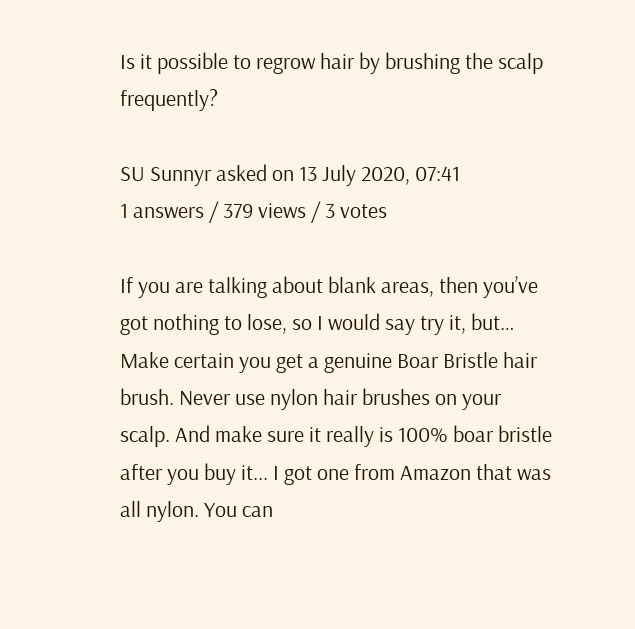Is it possible to regrow hair by brushing the scalp frequently?

SU Sunnyr asked on 13 July 2020, 07:41
1 answers / 379 views / 3 votes

If you are talking about blank areas, then you’ve got nothing to lose, so I would say try it, but… Make certain you get a genuine Boar Bristle hair brush. Never use nylon hair brushes on your scalp. And make sure it really is 100% boar bristle after you buy it... I got one from Amazon that was all nylon. You can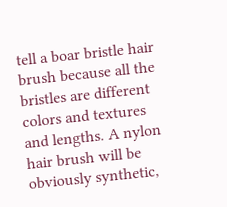tell a boar bristle hair brush because all the bristles are different colors and textures and lengths. A nylon hair brush will be obviously synthetic,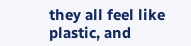they all feel like plastic, and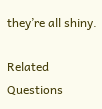they’re all shiny.

Related Questions